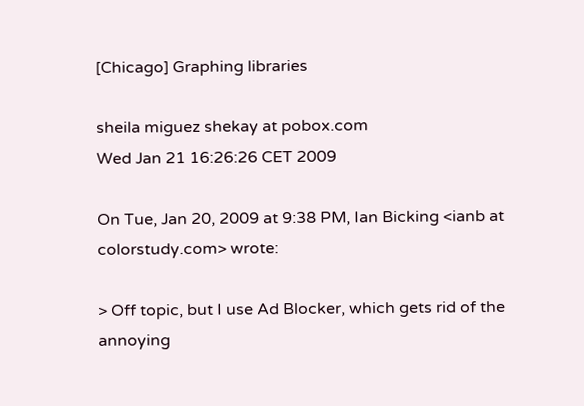[Chicago] Graphing libraries

sheila miguez shekay at pobox.com
Wed Jan 21 16:26:26 CET 2009

On Tue, Jan 20, 2009 at 9:38 PM, Ian Bicking <ianb at colorstudy.com> wrote:

> Off topic, but I use Ad Blocker, which gets rid of the annoying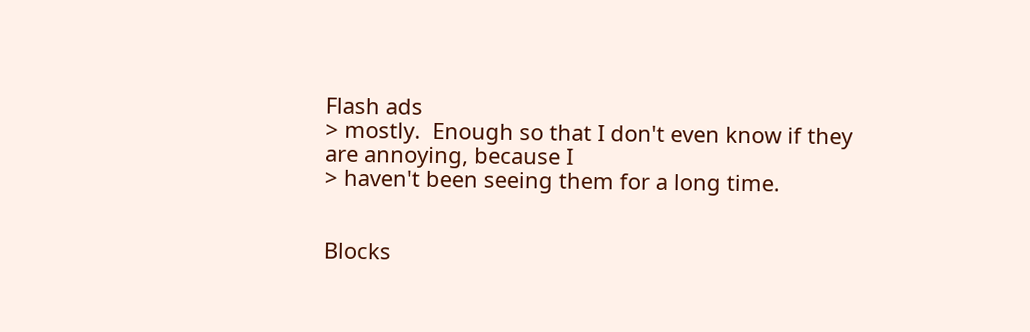Flash ads
> mostly.  Enough so that I don't even know if they are annoying, because I
> haven't been seeing them for a long time.


Blocks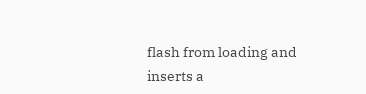flash from loading and inserts a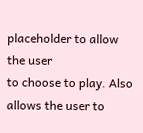placeholder to allow the user
to choose to play. Also allows the user to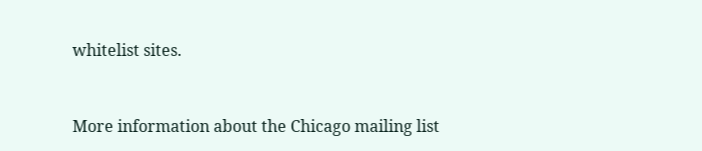whitelist sites.


More information about the Chicago mailing list